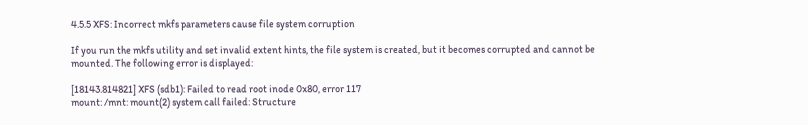4.5.5 XFS: Incorrect mkfs parameters cause file system corruption

If you run the mkfs utility and set invalid extent hints, the file system is created, but it becomes corrupted and cannot be mounted. The following error is displayed:

[18143.814821] XFS (sdb1): Failed to read root inode 0x80, error 117
mount: /mnt: mount(2) system call failed: Structure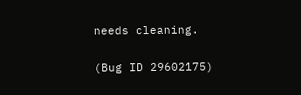needs cleaning.

(Bug ID 29602175)